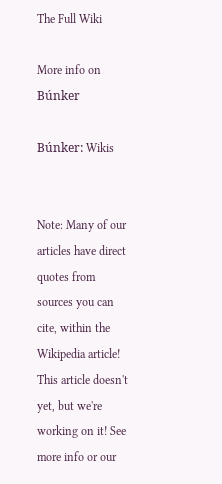The Full Wiki

More info on Búnker

Búnker: Wikis


Note: Many of our articles have direct quotes from sources you can cite, within the Wikipedia article! This article doesn't yet, but we're working on it! See more info or our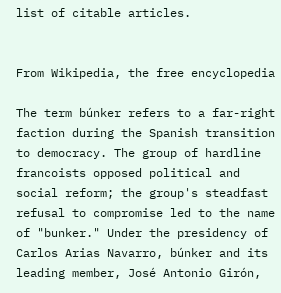list of citable articles.


From Wikipedia, the free encyclopedia

The term búnker refers to a far-right faction during the Spanish transition to democracy. The group of hardline francoists opposed political and social reform; the group's steadfast refusal to compromise led to the name of "bunker." Under the presidency of Carlos Arias Navarro, búnker and its leading member, José Antonio Girón,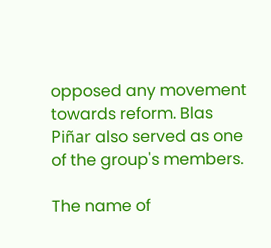opposed any movement towards reform. Blas Piñar also served as one of the group's members.

The name of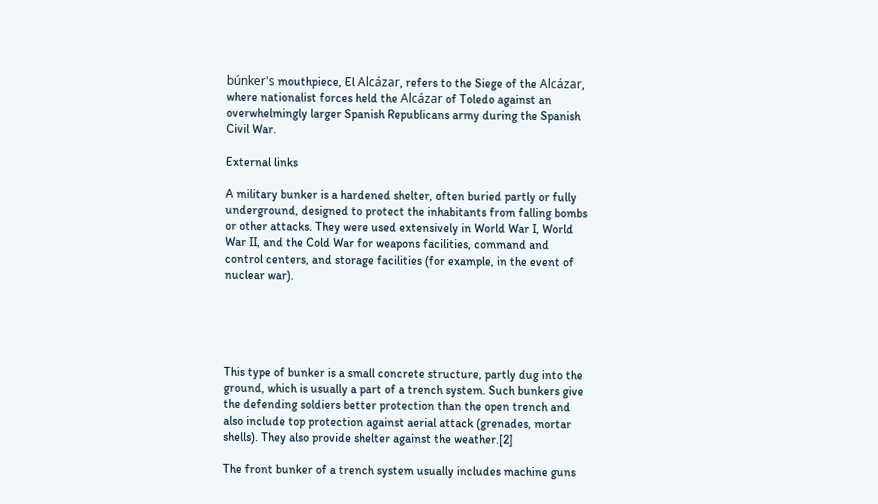búnker's mouthpiece, El Alcázar, refers to the Siege of the Alcázar, where nationalist forces held the Alcázar of Toledo against an overwhelmingly larger Spanish Republicans army during the Spanish Civil War.

External links

A military bunker is a hardened shelter, often buried partly or fully underground, designed to protect the inhabitants from falling bombs or other attacks. They were used extensively in World War I, World War II, and the Cold War for weapons facilities, command and control centers, and storage facilities (for example, in the event of nuclear war).





This type of bunker is a small concrete structure, partly dug into the ground, which is usually a part of a trench system. Such bunkers give the defending soldiers better protection than the open trench and also include top protection against aerial attack (grenades, mortar shells). They also provide shelter against the weather.[2]

The front bunker of a trench system usually includes machine guns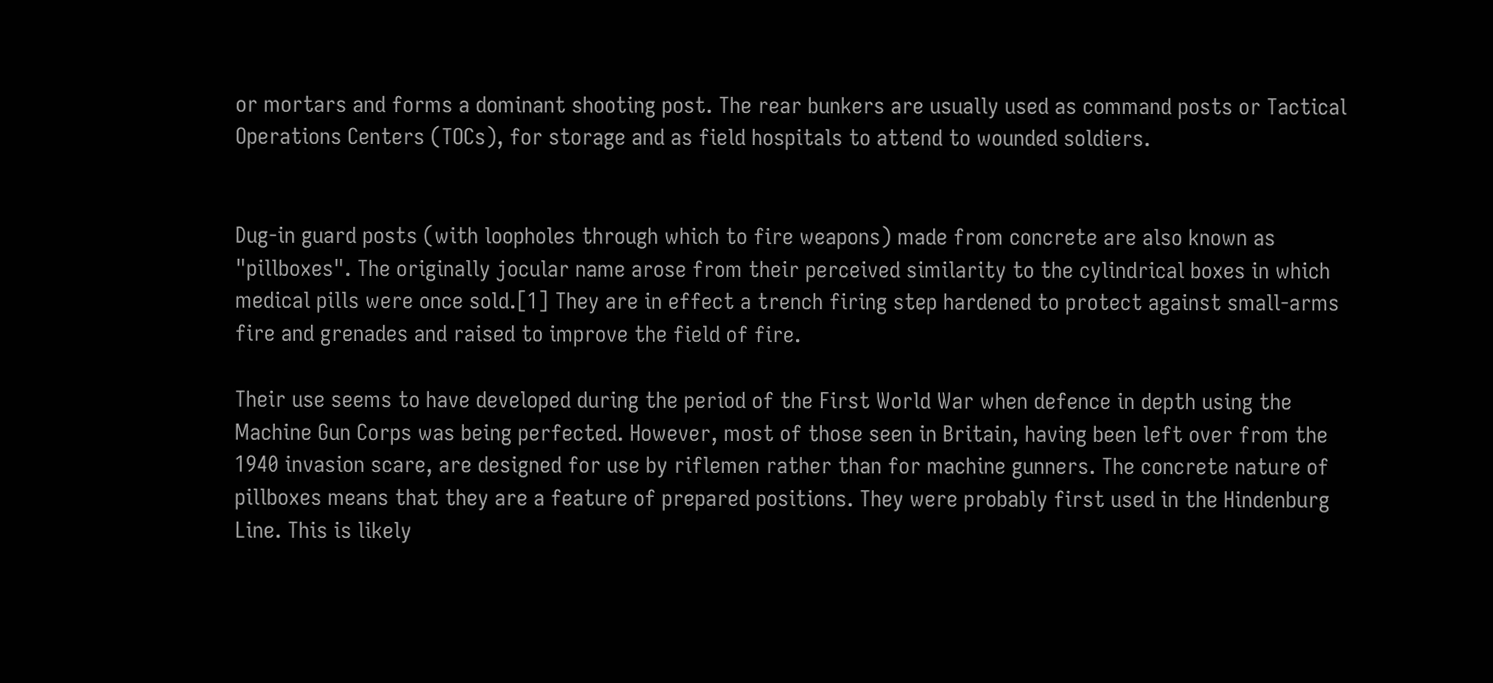or mortars and forms a dominant shooting post. The rear bunkers are usually used as command posts or Tactical Operations Centers (TOCs), for storage and as field hospitals to attend to wounded soldiers.


Dug-in guard posts (with loopholes through which to fire weapons) made from concrete are also known as "pillboxes". The originally jocular name arose from their perceived similarity to the cylindrical boxes in which medical pills were once sold.[1] They are in effect a trench firing step hardened to protect against small-arms fire and grenades and raised to improve the field of fire.

Their use seems to have developed during the period of the First World War when defence in depth using the Machine Gun Corps was being perfected. However, most of those seen in Britain, having been left over from the 1940 invasion scare, are designed for use by riflemen rather than for machine gunners. The concrete nature of pillboxes means that they are a feature of prepared positions. They were probably first used in the Hindenburg Line. This is likely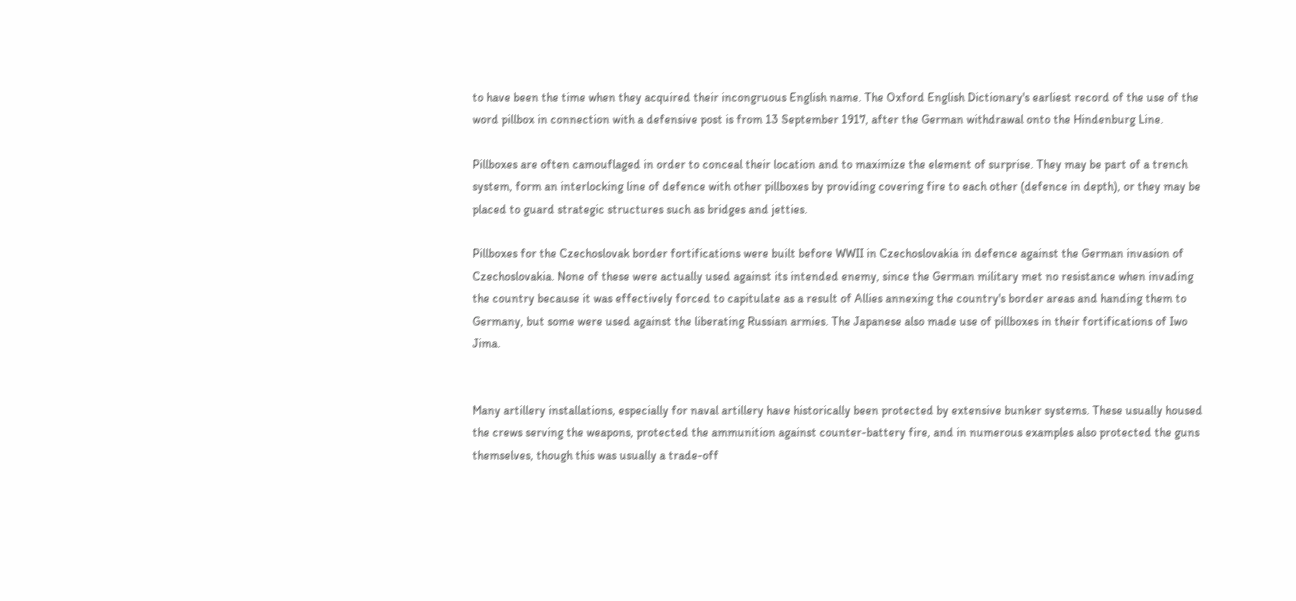to have been the time when they acquired their incongruous English name. The Oxford English Dictionary's earliest record of the use of the word pillbox in connection with a defensive post is from 13 September 1917, after the German withdrawal onto the Hindenburg Line.

Pillboxes are often camouflaged in order to conceal their location and to maximize the element of surprise. They may be part of a trench system, form an interlocking line of defence with other pillboxes by providing covering fire to each other (defence in depth), or they may be placed to guard strategic structures such as bridges and jetties.

Pillboxes for the Czechoslovak border fortifications were built before WWII in Czechoslovakia in defence against the German invasion of Czechoslovakia. None of these were actually used against its intended enemy, since the German military met no resistance when invading the country because it was effectively forced to capitulate as a result of Allies annexing the country's border areas and handing them to Germany, but some were used against the liberating Russian armies. The Japanese also made use of pillboxes in their fortifications of Iwo Jima.


Many artillery installations, especially for naval artillery have historically been protected by extensive bunker systems. These usually housed the crews serving the weapons, protected the ammunition against counter-battery fire, and in numerous examples also protected the guns themselves, though this was usually a trade-off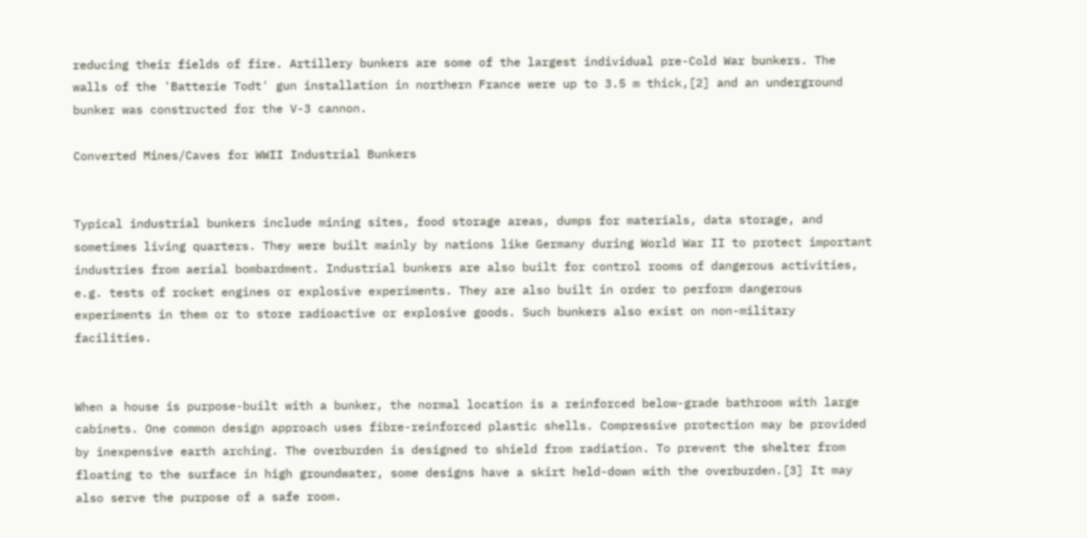reducing their fields of fire. Artillery bunkers are some of the largest individual pre-Cold War bunkers. The walls of the 'Batterie Todt' gun installation in northern France were up to 3.5 m thick,[2] and an underground bunker was constructed for the V-3 cannon.

Converted Mines/Caves for WWII Industrial Bunkers


Typical industrial bunkers include mining sites, food storage areas, dumps for materials, data storage, and sometimes living quarters. They were built mainly by nations like Germany during World War II to protect important industries from aerial bombardment. Industrial bunkers are also built for control rooms of dangerous activities, e.g. tests of rocket engines or explosive experiments. They are also built in order to perform dangerous experiments in them or to store radioactive or explosive goods. Such bunkers also exist on non-military facilities.


When a house is purpose-built with a bunker, the normal location is a reinforced below-grade bathroom with large cabinets. One common design approach uses fibre-reinforced plastic shells. Compressive protection may be provided by inexpensive earth arching. The overburden is designed to shield from radiation. To prevent the shelter from floating to the surface in high groundwater, some designs have a skirt held-down with the overburden.[3] It may also serve the purpose of a safe room.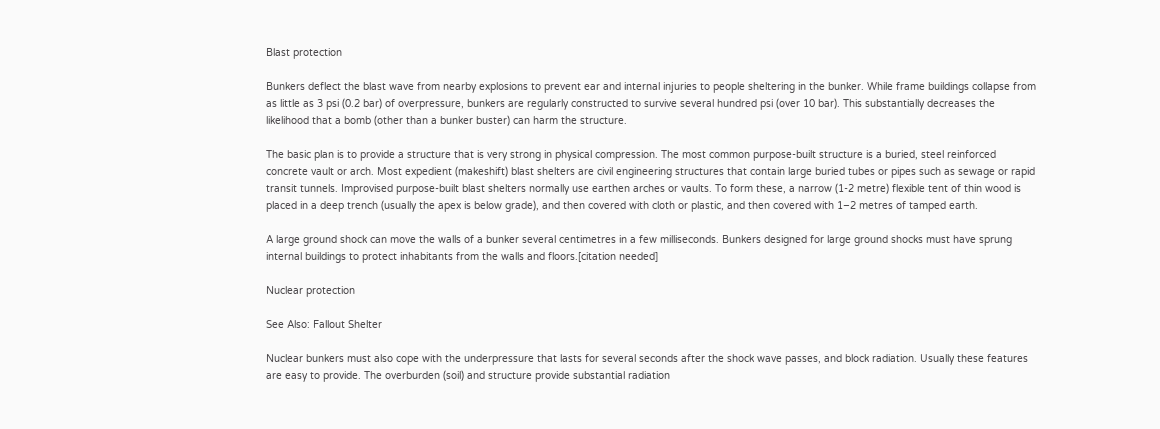Blast protection

Bunkers deflect the blast wave from nearby explosions to prevent ear and internal injuries to people sheltering in the bunker. While frame buildings collapse from as little as 3 psi (0.2 bar) of overpressure, bunkers are regularly constructed to survive several hundred psi (over 10 bar). This substantially decreases the likelihood that a bomb (other than a bunker buster) can harm the structure.

The basic plan is to provide a structure that is very strong in physical compression. The most common purpose-built structure is a buried, steel reinforced concrete vault or arch. Most expedient (makeshift) blast shelters are civil engineering structures that contain large buried tubes or pipes such as sewage or rapid transit tunnels. Improvised purpose-built blast shelters normally use earthen arches or vaults. To form these, a narrow (1-2 metre) flexible tent of thin wood is placed in a deep trench (usually the apex is below grade), and then covered with cloth or plastic, and then covered with 1–2 metres of tamped earth.

A large ground shock can move the walls of a bunker several centimetres in a few milliseconds. Bunkers designed for large ground shocks must have sprung internal buildings to protect inhabitants from the walls and floors.[citation needed]

Nuclear protection

See Also: Fallout Shelter

Nuclear bunkers must also cope with the underpressure that lasts for several seconds after the shock wave passes, and block radiation. Usually these features are easy to provide. The overburden (soil) and structure provide substantial radiation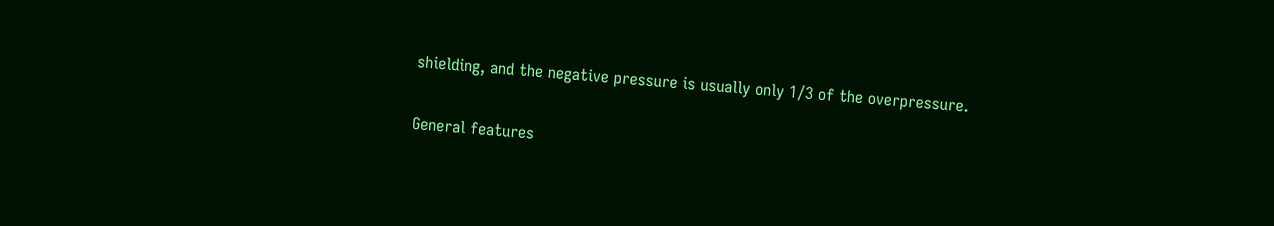shielding, and the negative pressure is usually only 1/3 of the overpressure.

General features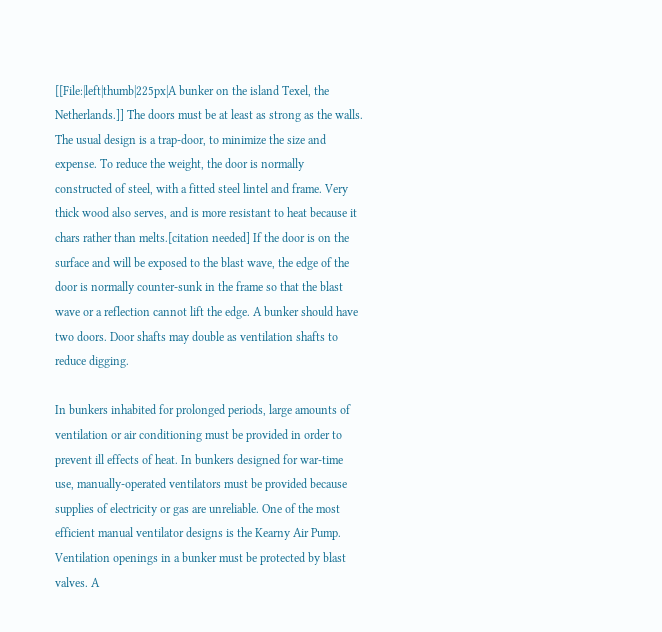[[File:|left|thumb|225px|A bunker on the island Texel, the Netherlands.]] The doors must be at least as strong as the walls. The usual design is a trap-door, to minimize the size and expense. To reduce the weight, the door is normally constructed of steel, with a fitted steel lintel and frame. Very thick wood also serves, and is more resistant to heat because it chars rather than melts.[citation needed] If the door is on the surface and will be exposed to the blast wave, the edge of the door is normally counter-sunk in the frame so that the blast wave or a reflection cannot lift the edge. A bunker should have two doors. Door shafts may double as ventilation shafts to reduce digging.

In bunkers inhabited for prolonged periods, large amounts of ventilation or air conditioning must be provided in order to prevent ill effects of heat. In bunkers designed for war-time use, manually-operated ventilators must be provided because supplies of electricity or gas are unreliable. One of the most efficient manual ventilator designs is the Kearny Air Pump. Ventilation openings in a bunker must be protected by blast valves. A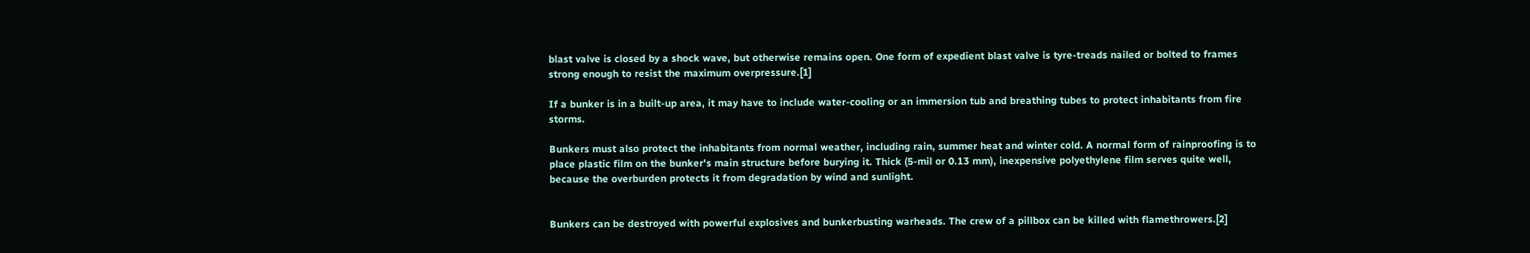blast valve is closed by a shock wave, but otherwise remains open. One form of expedient blast valve is tyre-treads nailed or bolted to frames strong enough to resist the maximum overpressure.[1]

If a bunker is in a built-up area, it may have to include water-cooling or an immersion tub and breathing tubes to protect inhabitants from fire storms.

Bunkers must also protect the inhabitants from normal weather, including rain, summer heat and winter cold. A normal form of rainproofing is to place plastic film on the bunker's main structure before burying it. Thick (5-mil or 0.13 mm), inexpensive polyethylene film serves quite well, because the overburden protects it from degradation by wind and sunlight.


Bunkers can be destroyed with powerful explosives and bunkerbusting warheads. The crew of a pillbox can be killed with flamethrowers.[2]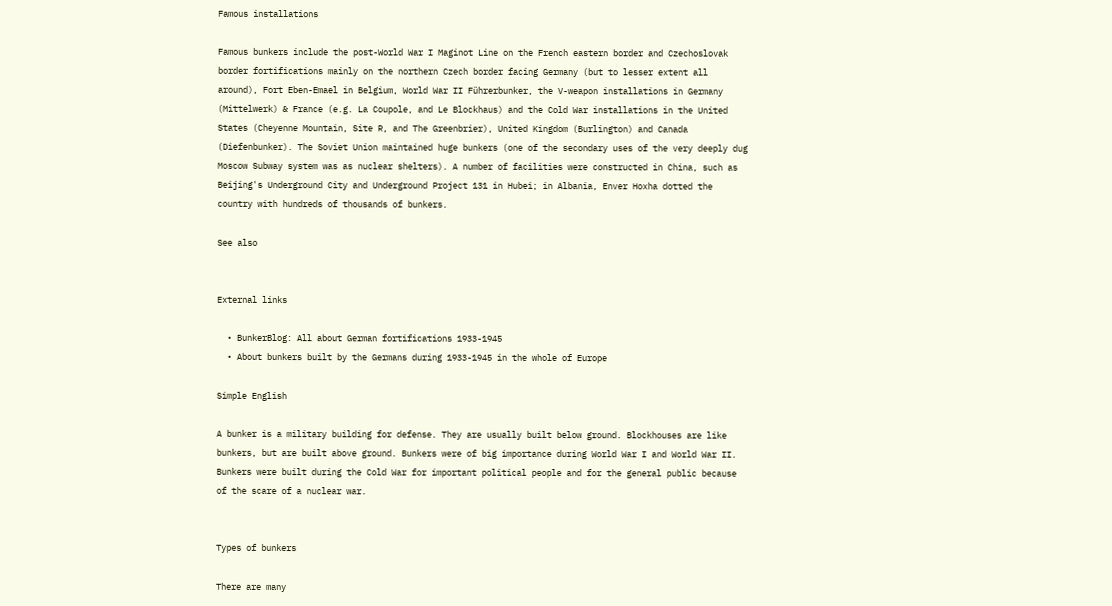Famous installations

Famous bunkers include the post-World War I Maginot Line on the French eastern border and Czechoslovak border fortifications mainly on the northern Czech border facing Germany (but to lesser extent all around), Fort Eben-Emael in Belgium, World War II Führerbunker, the V-weapon installations in Germany (Mittelwerk) & France (e.g. La Coupole, and Le Blockhaus) and the Cold War installations in the United States (Cheyenne Mountain, Site R, and The Greenbrier), United Kingdom (Burlington) and Canada (Diefenbunker). The Soviet Union maintained huge bunkers (one of the secondary uses of the very deeply dug Moscow Subway system was as nuclear shelters). A number of facilities were constructed in China, such as Beijing's Underground City and Underground Project 131 in Hubei; in Albania, Enver Hoxha dotted the country with hundreds of thousands of bunkers.

See also


External links

  • BunkerBlog: All about German fortifications 1933-1945
  • About bunkers built by the Germans during 1933-1945 in the whole of Europe

Simple English

A bunker is a military building for defense. They are usually built below ground. Blockhouses are like bunkers, but are built above ground. Bunkers were of big importance during World War I and World War II. Bunkers were built during the Cold War for important political people and for the general public because of the scare of a nuclear war.


Types of bunkers

There are many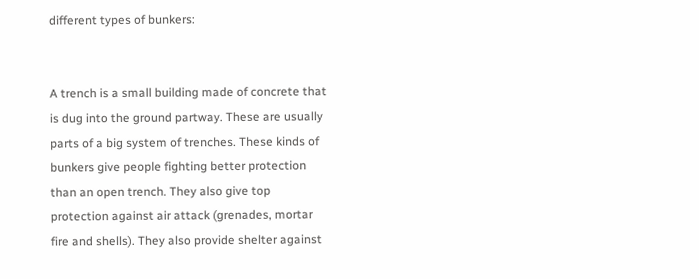different types of bunkers:


A trench is a small building made of concrete that is dug into the ground partway. These are usually parts of a big system of trenches. These kinds of bunkers give people fighting better protection than an open trench. They also give top protection against air attack (grenades, mortar fire and shells). They also provide shelter against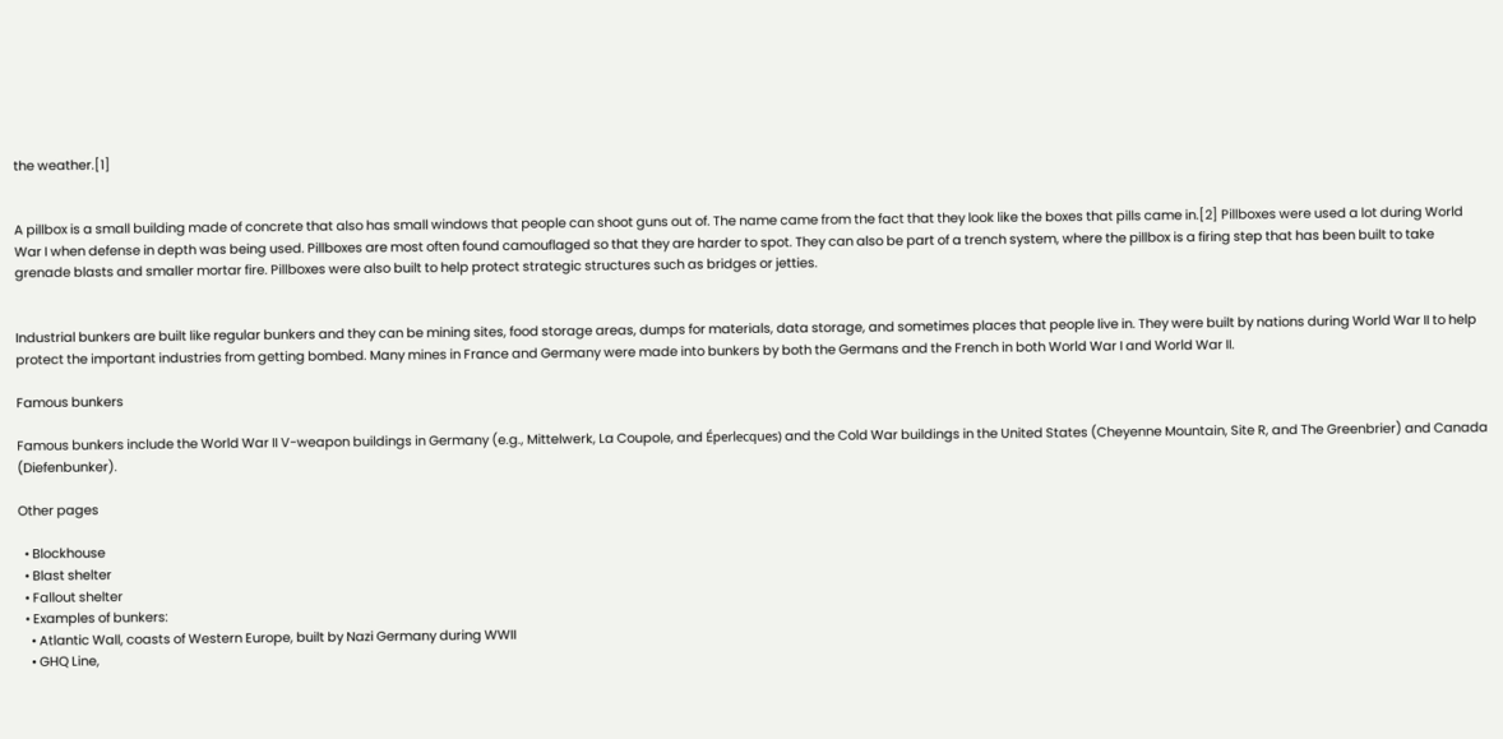the weather.[1]


A pillbox is a small building made of concrete that also has small windows that people can shoot guns out of. The name came from the fact that they look like the boxes that pills came in.[2] Pillboxes were used a lot during World War I when defense in depth was being used. Pillboxes are most often found camouflaged so that they are harder to spot. They can also be part of a trench system, where the pillbox is a firing step that has been built to take grenade blasts and smaller mortar fire. Pillboxes were also built to help protect strategic structures such as bridges or jetties.


Industrial bunkers are built like regular bunkers and they can be mining sites, food storage areas, dumps for materials, data storage, and sometimes places that people live in. They were built by nations during World War II to help protect the important industries from getting bombed. Many mines in France and Germany were made into bunkers by both the Germans and the French in both World War I and World War II.

Famous bunkers

Famous bunkers include the World War II V-weapon buildings in Germany (e.g., Mittelwerk, La Coupole, and Éperlecques) and the Cold War buildings in the United States (Cheyenne Mountain, Site R, and The Greenbrier) and Canada (Diefenbunker).

Other pages

  • Blockhouse
  • Blast shelter
  • Fallout shelter
  • Examples of bunkers:
    • Atlantic Wall, coasts of Western Europe, built by Nazi Germany during WWII
    • GHQ Line,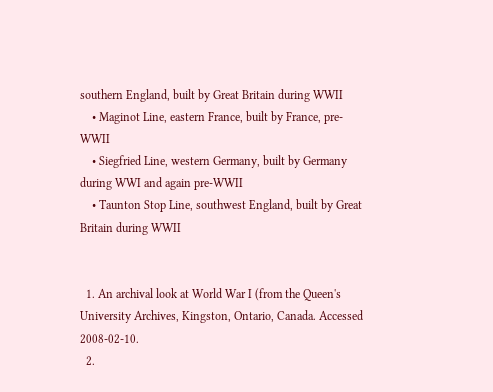southern England, built by Great Britain during WWII
    • Maginot Line, eastern France, built by France, pre-WWII
    • Siegfried Line, western Germany, built by Germany during WWI and again pre-WWII
    • Taunton Stop Line, southwest England, built by Great Britain during WWII


  1. An archival look at World War I (from the Queen's University Archives, Kingston, Ontario, Canada. Accessed 2008-02-10.
  2.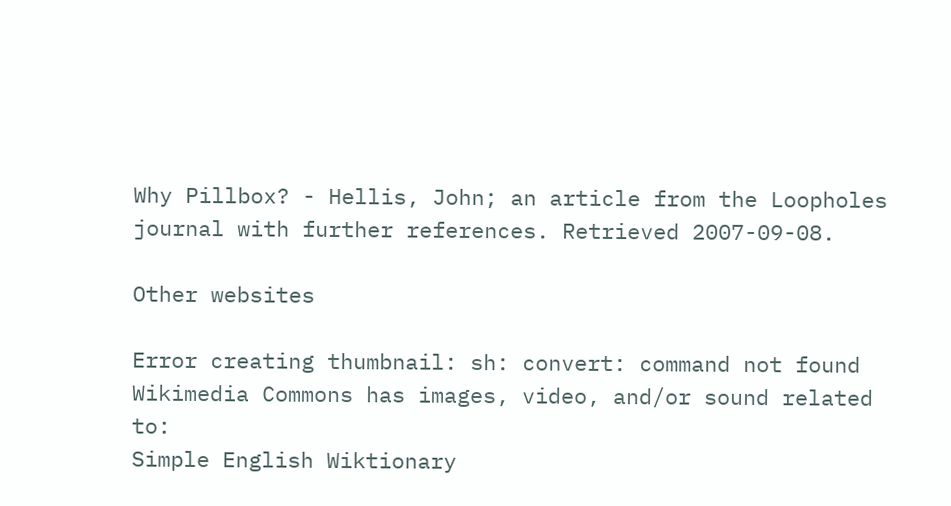Why Pillbox? - Hellis, John; an article from the Loopholes journal with further references. Retrieved 2007-09-08.

Other websites

Error creating thumbnail: sh: convert: command not found
Wikimedia Commons has images, video, and/or sound related to:
Simple English Wiktionary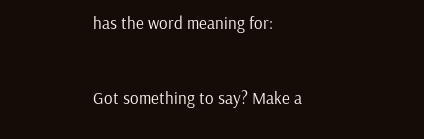has the word meaning for:


Got something to say? Make a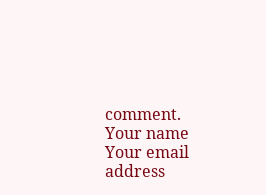comment.
Your name
Your email address